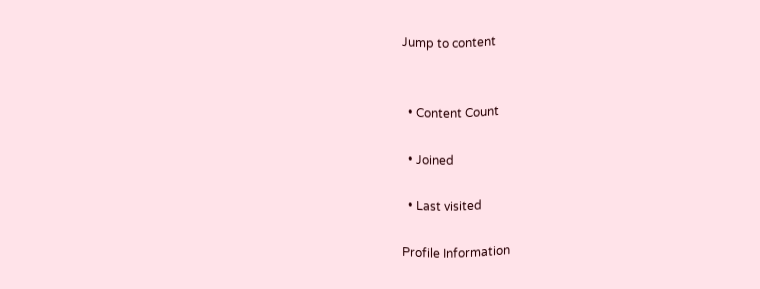Jump to content


  • Content Count

  • Joined

  • Last visited

Profile Information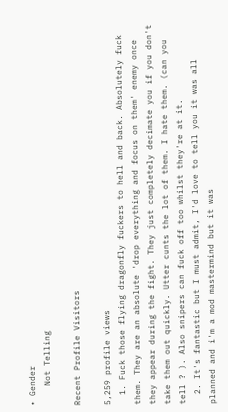• Gender
    Not Telling

Recent Profile Visitors

5,259 profile views
  1. Fuck those flying dragonfly fuckers to hell and back. Absolutely fuck them. They are an absolute 'drop everything and focus on them' enemy once they appear during the fight. They just completely decimate you if you don't take them out quickly. Utter cunts the lot of them. I hate them. (can you tell ? ). Also snipers can fuck off too whilst they're at it.
  2. It's fantastic but I must admit, I'd love to tell you it was all planned and i'm a mod mastermind but it was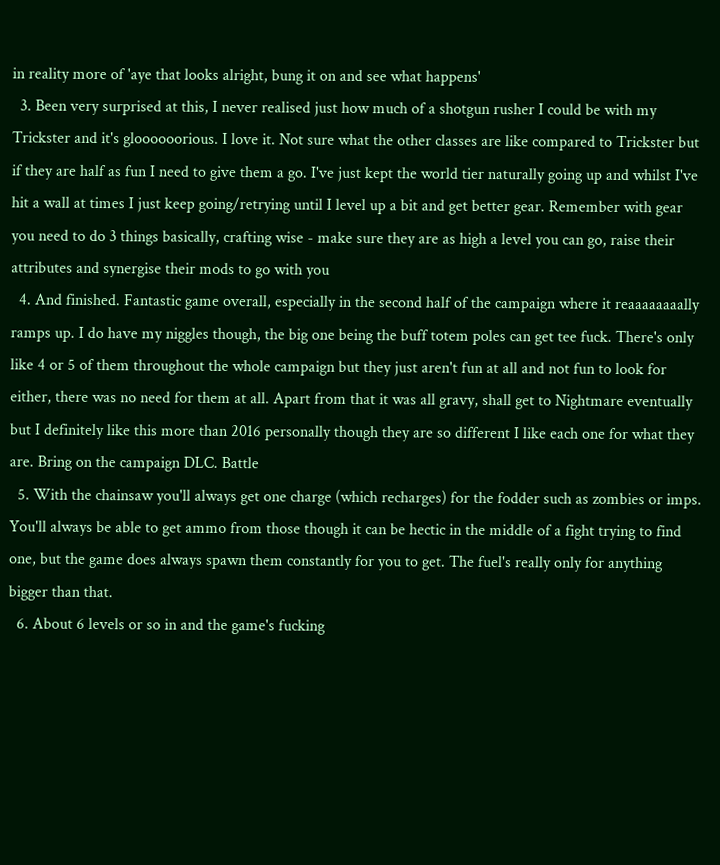in reality more of 'aye that looks alright, bung it on and see what happens'
  3. Been very surprised at this, I never realised just how much of a shotgun rusher I could be with my Trickster and it's gloooooorious. I love it. Not sure what the other classes are like compared to Trickster but if they are half as fun I need to give them a go. I've just kept the world tier naturally going up and whilst I've hit a wall at times I just keep going/retrying until I level up a bit and get better gear. Remember with gear you need to do 3 things basically, crafting wise - make sure they are as high a level you can go, raise their attributes and synergise their mods to go with you
  4. And finished. Fantastic game overall, especially in the second half of the campaign where it reaaaaaaaally ramps up. I do have my niggles though, the big one being the buff totem poles can get tee fuck. There's only like 4 or 5 of them throughout the whole campaign but they just aren't fun at all and not fun to look for either, there was no need for them at all. Apart from that it was all gravy, shall get to Nightmare eventually but I definitely like this more than 2016 personally though they are so different I like each one for what they are. Bring on the campaign DLC. Battle
  5. With the chainsaw you'll always get one charge (which recharges) for the fodder such as zombies or imps. You'll always be able to get ammo from those though it can be hectic in the middle of a fight trying to find one, but the game does always spawn them constantly for you to get. The fuel's really only for anything bigger than that.
  6. About 6 levels or so in and the game's fucking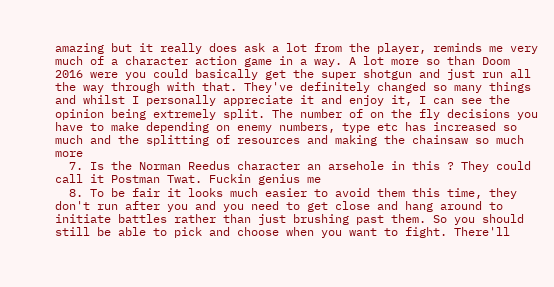amazing but it really does ask a lot from the player, reminds me very much of a character action game in a way. A lot more so than Doom 2016 were you could basically get the super shotgun and just run all the way through with that. They've definitely changed so many things and whilst I personally appreciate it and enjoy it, I can see the opinion being extremely split. The number of on the fly decisions you have to make depending on enemy numbers, type etc has increased so much and the splitting of resources and making the chainsaw so much more
  7. Is the Norman Reedus character an arsehole in this ? They could call it Postman Twat. Fuckin genius me
  8. To be fair it looks much easier to avoid them this time, they don't run after you and you need to get close and hang around to initiate battles rather than just brushing past them. So you should still be able to pick and choose when you want to fight. There'll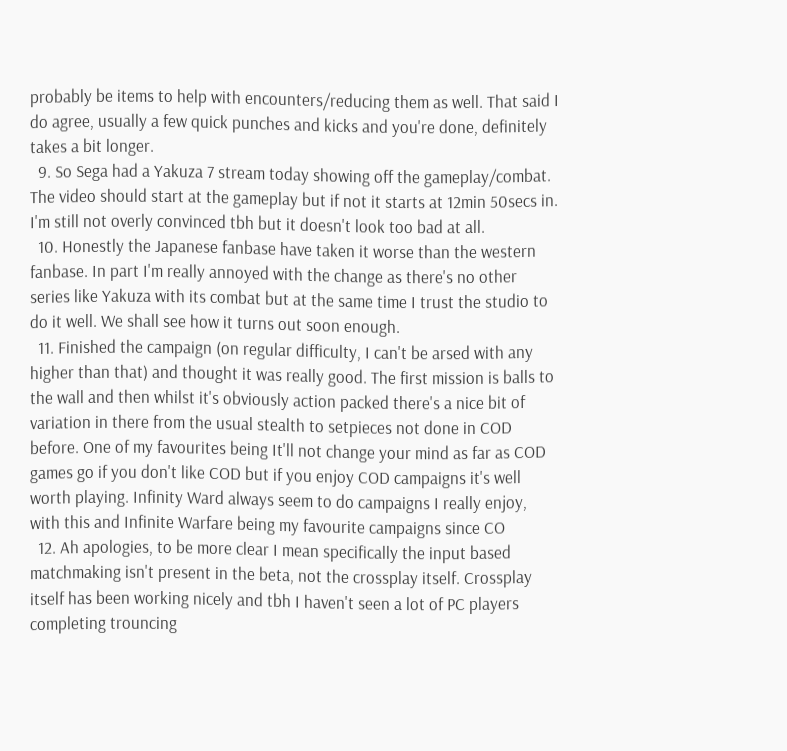probably be items to help with encounters/reducing them as well. That said I do agree, usually a few quick punches and kicks and you're done, definitely takes a bit longer.
  9. So Sega had a Yakuza 7 stream today showing off the gameplay/combat. The video should start at the gameplay but if not it starts at 12min 50secs in. I'm still not overly convinced tbh but it doesn't look too bad at all.
  10. Honestly the Japanese fanbase have taken it worse than the western fanbase. In part I'm really annoyed with the change as there's no other series like Yakuza with its combat but at the same time I trust the studio to do it well. We shall see how it turns out soon enough.
  11. Finished the campaign (on regular difficulty, I can't be arsed with any higher than that) and thought it was really good. The first mission is balls to the wall and then whilst it's obviously action packed there's a nice bit of variation in there from the usual stealth to setpieces not done in COD before. One of my favourites being It'll not change your mind as far as COD games go if you don't like COD but if you enjoy COD campaigns it's well worth playing. Infinity Ward always seem to do campaigns I really enjoy, with this and Infinite Warfare being my favourite campaigns since CO
  12. Ah apologies, to be more clear I mean specifically the input based matchmaking isn't present in the beta, not the crossplay itself. Crossplay itself has been working nicely and tbh I haven't seen a lot of PC players completing trouncing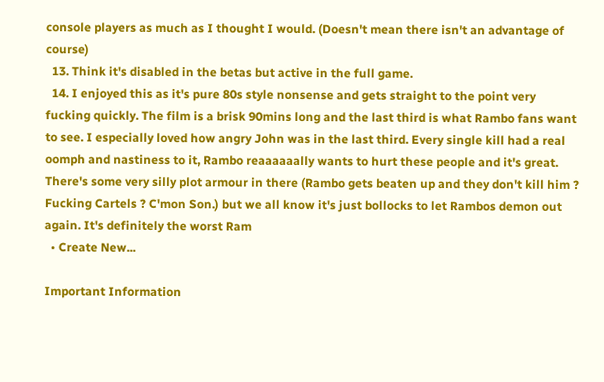console players as much as I thought I would. (Doesn't mean there isn't an advantage of course)
  13. Think it's disabled in the betas but active in the full game.
  14. I enjoyed this as it's pure 80s style nonsense and gets straight to the point very fucking quickly. The film is a brisk 90mins long and the last third is what Rambo fans want to see. I especially loved how angry John was in the last third. Every single kill had a real oomph and nastiness to it, Rambo reaaaaaally wants to hurt these people and it's great. There's some very silly plot armour in there (Rambo gets beaten up and they don't kill him ? Fucking Cartels ? C'mon Son.) but we all know it's just bollocks to let Rambos demon out again. It's definitely the worst Ram
  • Create New...

Important Information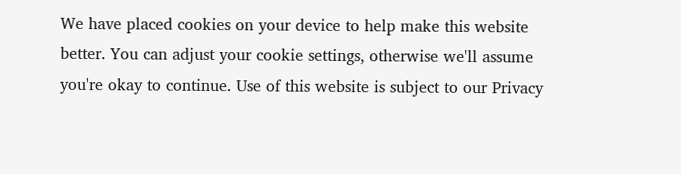We have placed cookies on your device to help make this website better. You can adjust your cookie settings, otherwise we'll assume you're okay to continue. Use of this website is subject to our Privacy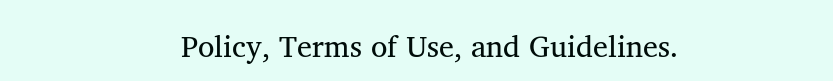Policy, Terms of Use, and Guidelines.